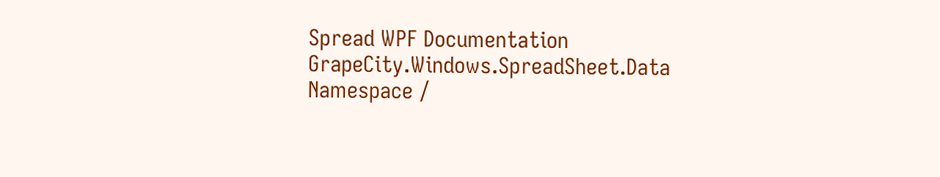Spread WPF Documentation
GrapeCity.Windows.SpreadSheet.Data Namespace /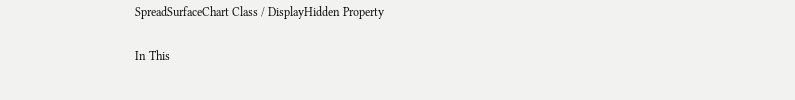SpreadSurfaceChart Class / DisplayHidden Property

In This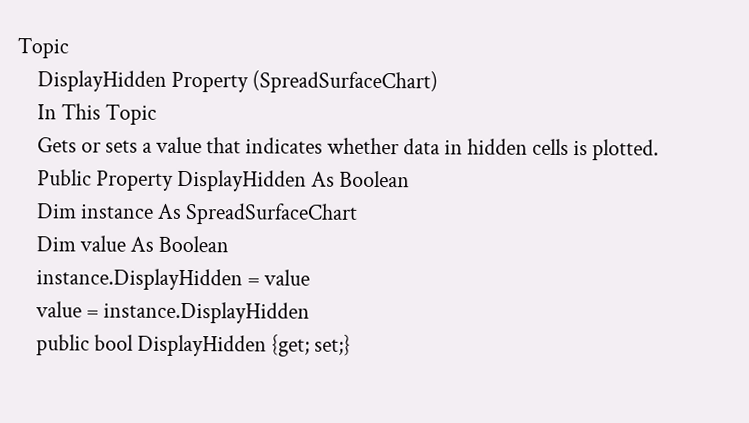Topic
    DisplayHidden Property (SpreadSurfaceChart)
    In This Topic
    Gets or sets a value that indicates whether data in hidden cells is plotted.
    Public Property DisplayHidden As Boolean
    Dim instance As SpreadSurfaceChart
    Dim value As Boolean
    instance.DisplayHidden = value
    value = instance.DisplayHidden
    public bool DisplayHidden {get; set;}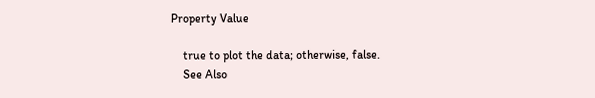Property Value

    true to plot the data; otherwise, false.
    See Also